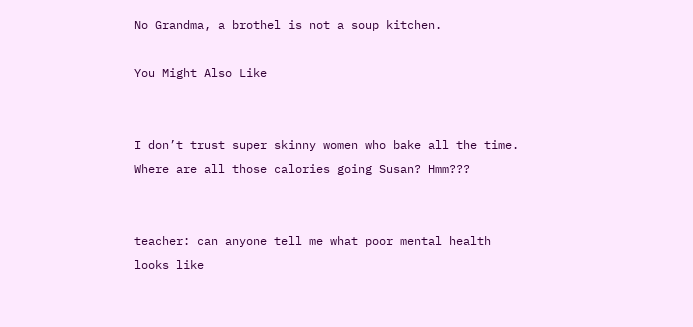No Grandma, a brothel is not a soup kitchen.

You Might Also Like


I don’t trust super skinny women who bake all the time. Where are all those calories going Susan? Hmm???


teacher: can anyone tell me what poor mental health looks like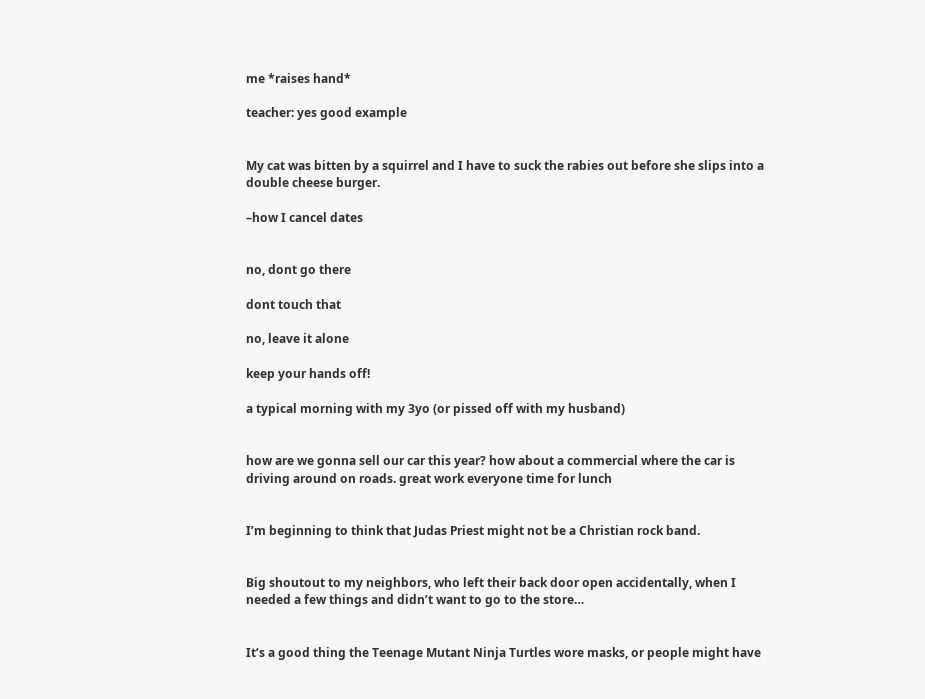me *raises hand*

teacher: yes good example


My cat was bitten by a squirrel and I have to suck the rabies out before she slips into a double cheese burger.

–how I cancel dates


no, dont go there

dont touch that

no, leave it alone

keep your hands off!

a typical morning with my 3yo (or pissed off with my husband)


how are we gonna sell our car this year? how about a commercial where the car is driving around on roads. great work everyone time for lunch


I’m beginning to think that Judas Priest might not be a Christian rock band.


Big shoutout to my neighbors, who left their back door open accidentally, when I needed a few things and didn’t want to go to the store…


It’s a good thing the Teenage Mutant Ninja Turtles wore masks, or people might have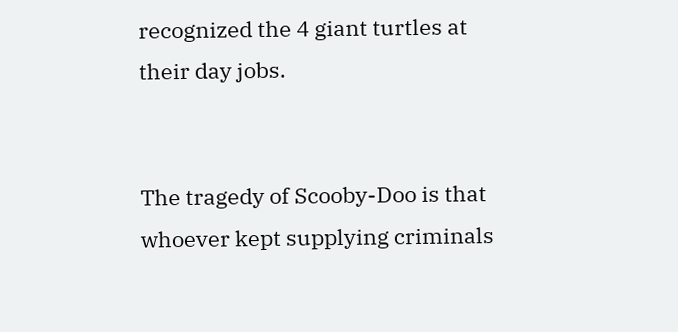recognized the 4 giant turtles at their day jobs.


The tragedy of Scooby-Doo is that whoever kept supplying criminals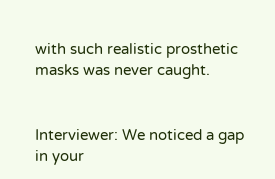with such realistic prosthetic masks was never caught.


Interviewer: We noticed a gap in your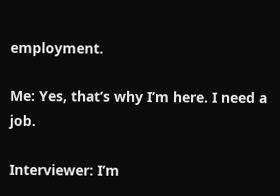employment.

Me: Yes, that’s why I’m here. I need a job.

Interviewer: I’m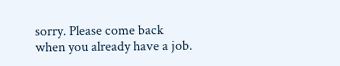sorry. Please come back when you already have a job.